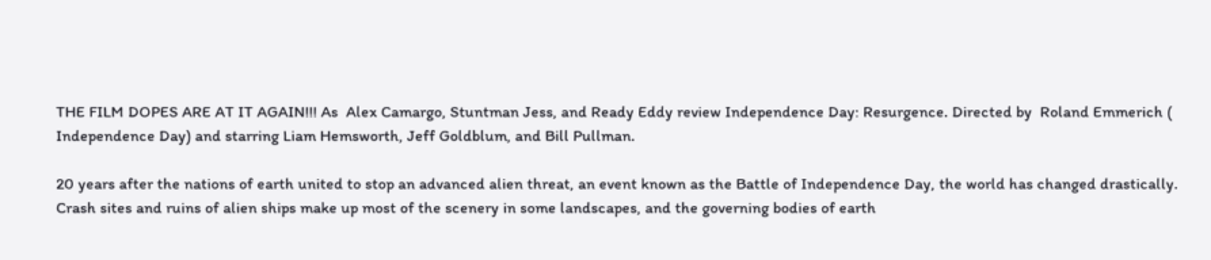THE FILM DOPES ARE AT IT AGAIN!!! As  Alex Camargo, Stuntman Jess, and Ready Eddy review Independence Day: Resurgence. Directed by  Roland Emmerich ( Independence Day) and starring Liam Hemsworth, Jeff Goldblum, and Bill Pullman.

20 years after the nations of earth united to stop an advanced alien threat, an event known as the Battle of Independence Day, the world has changed drastically. Crash sites and ruins of alien ships make up most of the scenery in some landscapes, and the governing bodies of earth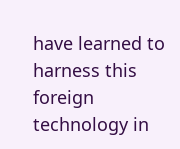have learned to harness this foreign technology in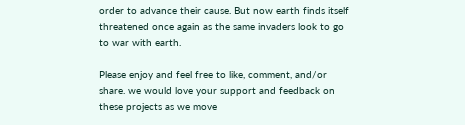order to advance their cause. But now earth finds itself threatened once again as the same invaders look to go to war with earth.

Please enjoy and feel free to like, comment, and/or share. we would love your support and feedback on these projects as we move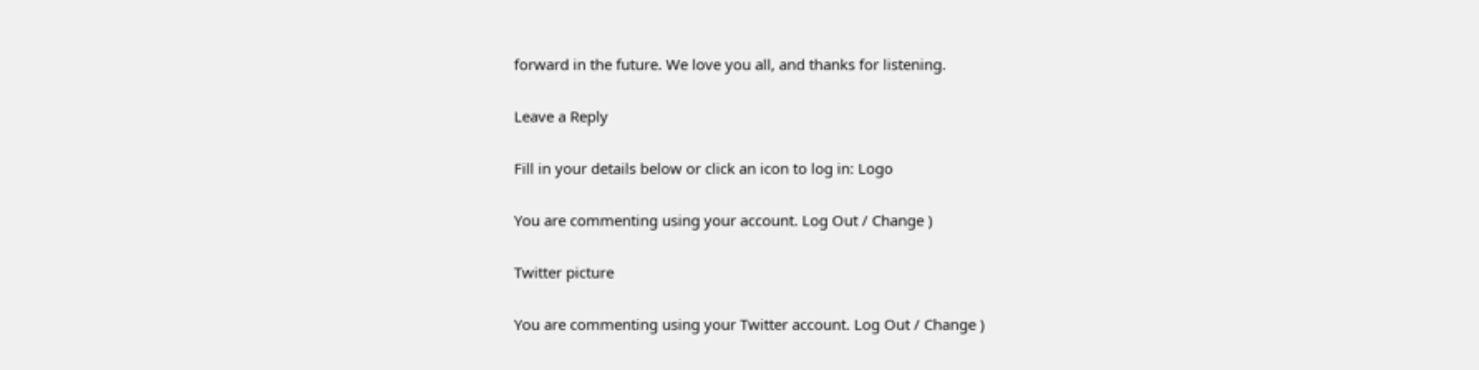forward in the future. We love you all, and thanks for listening.

Leave a Reply

Fill in your details below or click an icon to log in: Logo

You are commenting using your account. Log Out / Change )

Twitter picture

You are commenting using your Twitter account. Log Out / Change )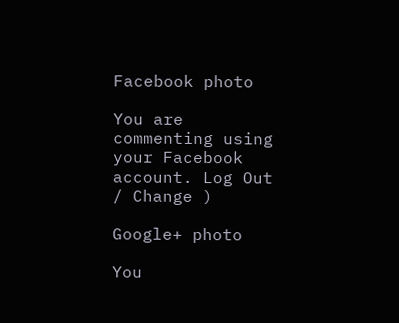Facebook photo

You are commenting using your Facebook account. Log Out / Change )

Google+ photo

You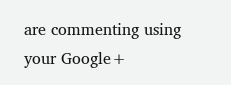are commenting using your Google+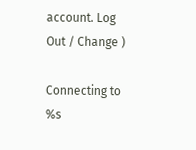account. Log Out / Change )

Connecting to %s